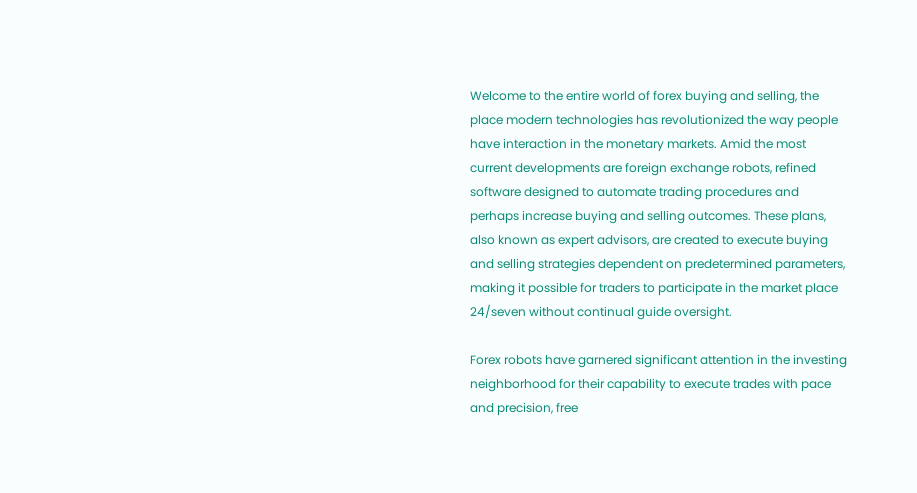Welcome to the entire world of forex buying and selling, the place modern technologies has revolutionized the way people have interaction in the monetary markets. Amid the most current developments are foreign exchange robots, refined software designed to automate trading procedures and perhaps increase buying and selling outcomes. These plans, also known as expert advisors, are created to execute buying and selling strategies dependent on predetermined parameters, making it possible for traders to participate in the market place 24/seven without continual guide oversight.

Forex robots have garnered significant attention in the investing neighborhood for their capability to execute trades with pace and precision, free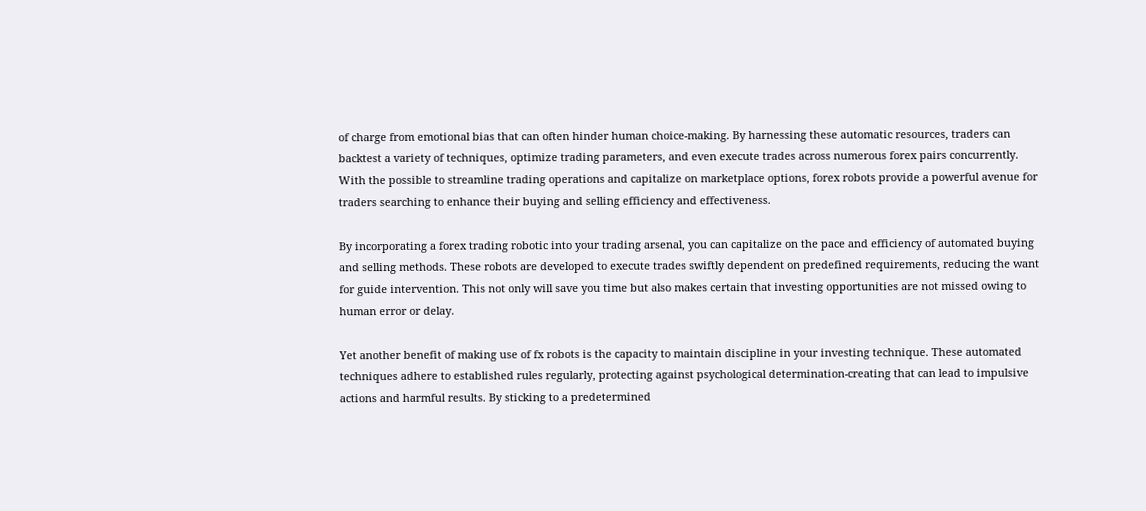of charge from emotional bias that can often hinder human choice-making. By harnessing these automatic resources, traders can backtest a variety of techniques, optimize trading parameters, and even execute trades across numerous forex pairs concurrently. With the possible to streamline trading operations and capitalize on marketplace options, forex robots provide a powerful avenue for traders searching to enhance their buying and selling efficiency and effectiveness.

By incorporating a forex trading robotic into your trading arsenal, you can capitalize on the pace and efficiency of automated buying and selling methods. These robots are developed to execute trades swiftly dependent on predefined requirements, reducing the want for guide intervention. This not only will save you time but also makes certain that investing opportunities are not missed owing to human error or delay.

Yet another benefit of making use of fx robots is the capacity to maintain discipline in your investing technique. These automated techniques adhere to established rules regularly, protecting against psychological determination-creating that can lead to impulsive actions and harmful results. By sticking to a predetermined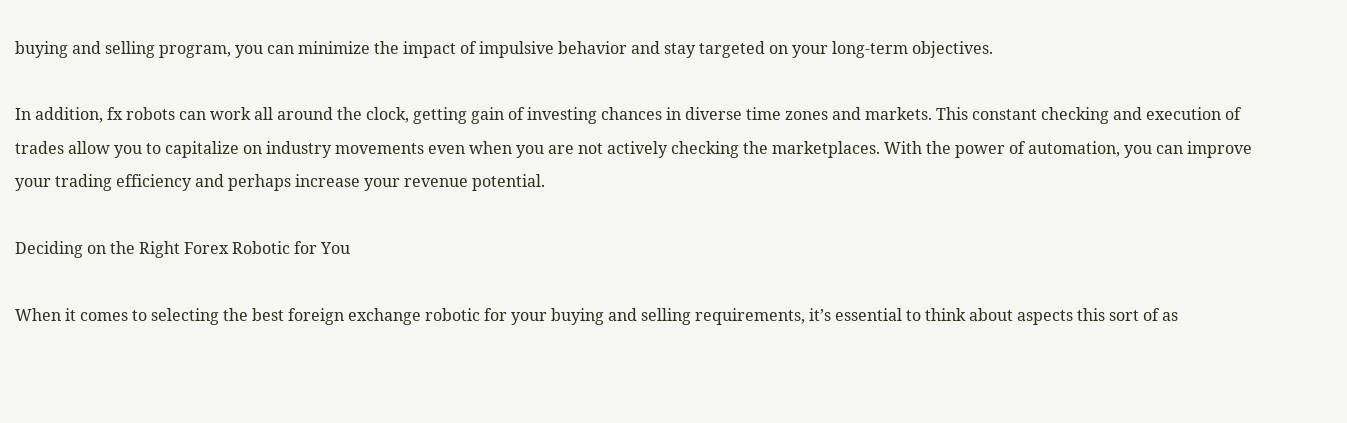buying and selling program, you can minimize the impact of impulsive behavior and stay targeted on your long-term objectives.

In addition, fx robots can work all around the clock, getting gain of investing chances in diverse time zones and markets. This constant checking and execution of trades allow you to capitalize on industry movements even when you are not actively checking the marketplaces. With the power of automation, you can improve your trading efficiency and perhaps increase your revenue potential.

Deciding on the Right Forex Robotic for You

When it comes to selecting the best foreign exchange robotic for your buying and selling requirements, it’s essential to think about aspects this sort of as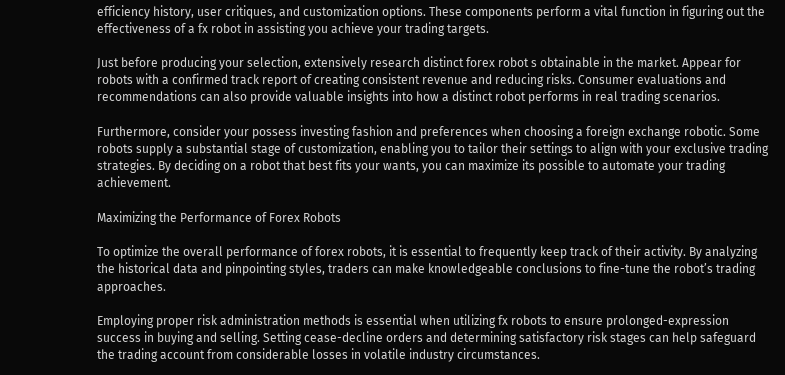efficiency history, user critiques, and customization options. These components perform a vital function in figuring out the effectiveness of a fx robot in assisting you achieve your trading targets.

Just before producing your selection, extensively research distinct forex robot s obtainable in the market. Appear for robots with a confirmed track report of creating consistent revenue and reducing risks. Consumer evaluations and recommendations can also provide valuable insights into how a distinct robot performs in real trading scenarios.

Furthermore, consider your possess investing fashion and preferences when choosing a foreign exchange robotic. Some robots supply a substantial stage of customization, enabling you to tailor their settings to align with your exclusive trading strategies. By deciding on a robot that best fits your wants, you can maximize its possible to automate your trading achievement.

Maximizing the Performance of Forex Robots

To optimize the overall performance of forex robots, it is essential to frequently keep track of their activity. By analyzing the historical data and pinpointing styles, traders can make knowledgeable conclusions to fine-tune the robot’s trading approaches.

Employing proper risk administration methods is essential when utilizing fx robots to ensure prolonged-expression success in buying and selling. Setting cease-decline orders and determining satisfactory risk stages can help safeguard the trading account from considerable losses in volatile industry circumstances.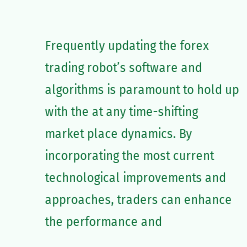Frequently updating the forex trading robot’s software and algorithms is paramount to hold up with the at any time-shifting market place dynamics. By incorporating the most current technological improvements and approaches, traders can enhance the performance and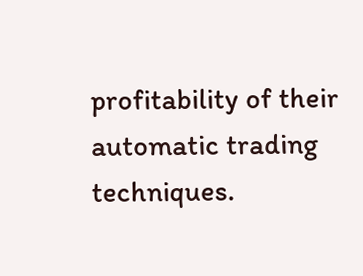profitability of their automatic trading techniques.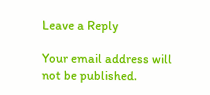Leave a Reply

Your email address will not be published.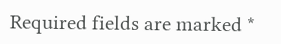Required fields are marked *